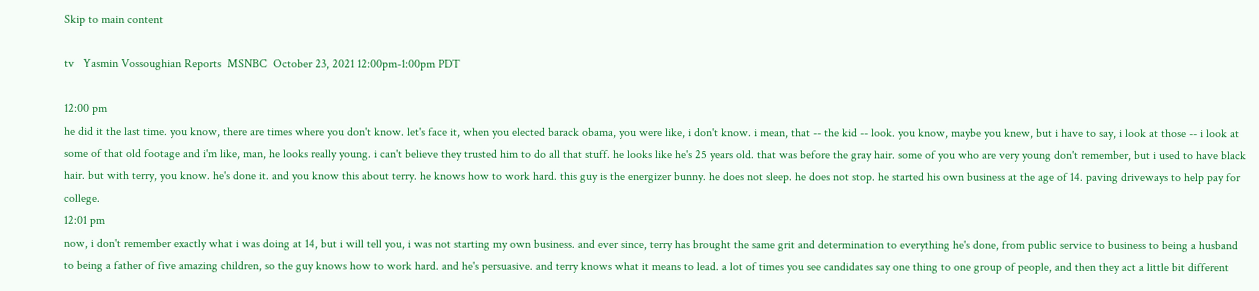Skip to main content

tv   Yasmin Vossoughian Reports  MSNBC  October 23, 2021 12:00pm-1:00pm PDT

12:00 pm
he did it the last time. you know, there are times where you don't know. let's face it, when you elected barack obama, you were like, i don't know. i mean, that -- the kid -- look. you know, maybe you knew, but i have to say, i look at those -- i look at some of that old footage and i'm like, man, he looks really young. i can't believe they trusted him to do all that stuff. he looks like he's 25 years old. that was before the gray hair. some of you who are very young don't remember, but i used to have black hair. but with terry, you know. he's done it. and you know this about terry. he knows how to work hard. this guy is the energizer bunny. he does not sleep. he does not stop. he started his own business at the age of 14. paving driveways to help pay for college.
12:01 pm
now, i don't remember exactly what i was doing at 14, but i will tell you, i was not starting my own business. and ever since, terry has brought the same grit and determination to everything he's done, from public service to business to being a husband to being a father of five amazing children, so the guy knows how to work hard. and he's persuasive. and terry knows what it means to lead. a lot of times you see candidates say one thing to one group of people, and then they act a little bit different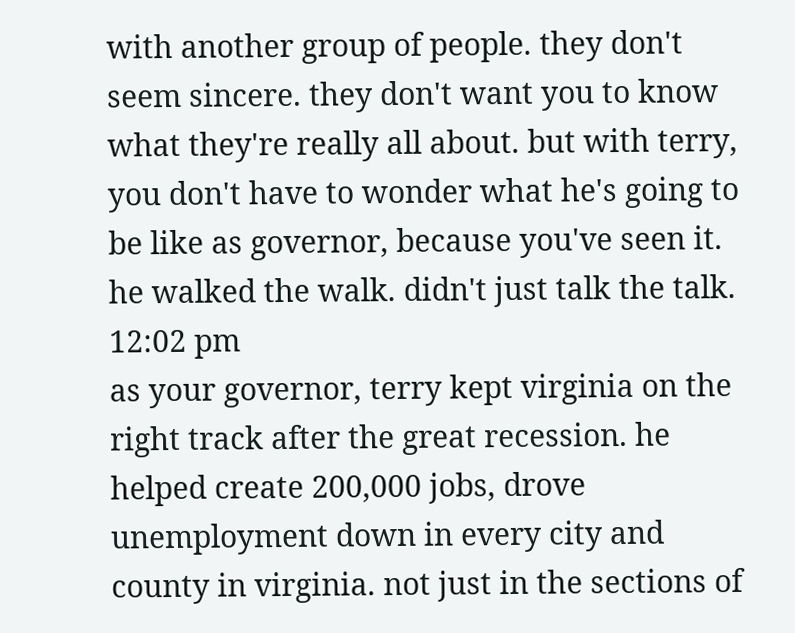with another group of people. they don't seem sincere. they don't want you to know what they're really all about. but with terry, you don't have to wonder what he's going to be like as governor, because you've seen it. he walked the walk. didn't just talk the talk.
12:02 pm
as your governor, terry kept virginia on the right track after the great recession. he helped create 200,000 jobs, drove unemployment down in every city and county in virginia. not just in the sections of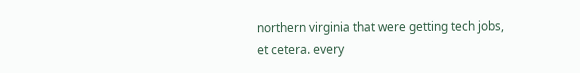northern virginia that were getting tech jobs, et cetera. every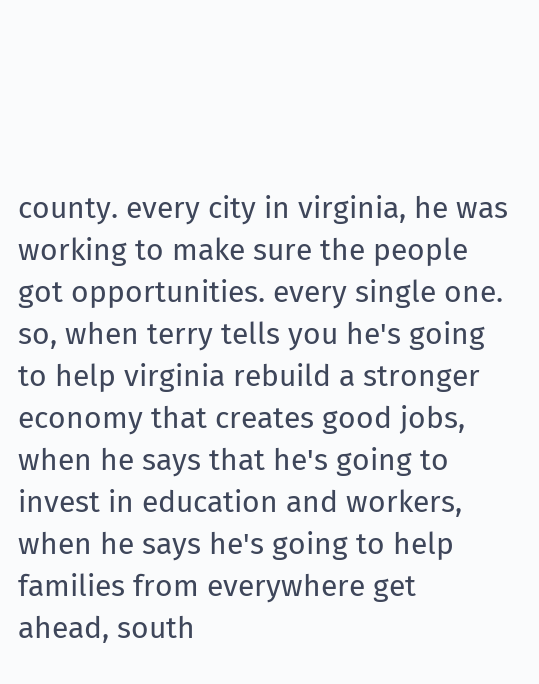county. every city in virginia, he was working to make sure the people got opportunities. every single one. so, when terry tells you he's going to help virginia rebuild a stronger economy that creates good jobs, when he says that he's going to invest in education and workers, when he says he's going to help families from everywhere get ahead, south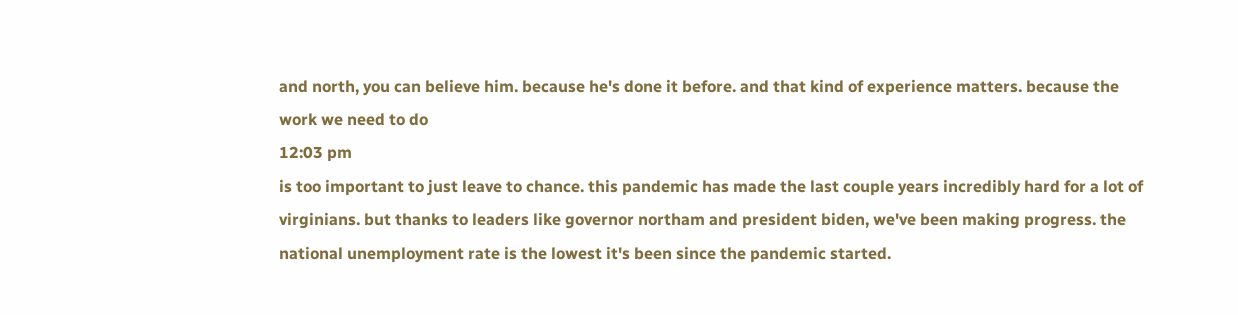and north, you can believe him. because he's done it before. and that kind of experience matters. because the work we need to do
12:03 pm
is too important to just leave to chance. this pandemic has made the last couple years incredibly hard for a lot of virginians. but thanks to leaders like governor northam and president biden, we've been making progress. the national unemployment rate is the lowest it's been since the pandemic started.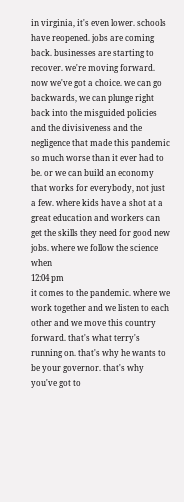in virginia, it's even lower. schools have reopened. jobs are coming back. businesses are starting to recover. we're moving forward. now we've got a choice. we can go backwards, we can plunge right back into the misguided policies and the divisiveness and the negligence that made this pandemic so much worse than it ever had to be. or we can build an economy that works for everybody, not just a few. where kids have a shot at a great education and workers can get the skills they need for good new jobs. where we follow the science when
12:04 pm
it comes to the pandemic. where we work together and we listen to each other and we move this country forward. that's what terry's running on. that's why he wants to be your governor. that's why you've got to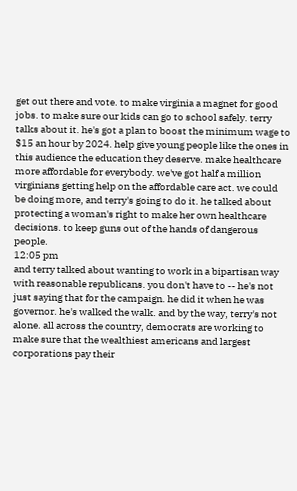get out there and vote. to make virginia a magnet for good jobs. to make sure our kids can go to school safely. terry talks about it. he's got a plan to boost the minimum wage to $15 an hour by 2024. help give young people like the ones in this audience the education they deserve. make healthcare more affordable for everybody. we've got half a million virginians getting help on the affordable care act. we could be doing more, and terry's going to do it. he talked about protecting a woman's right to make her own healthcare decisions. to keep guns out of the hands of dangerous people.
12:05 pm
and terry talked about wanting to work in a bipartisan way with reasonable republicans. you don't have to -- he's not just saying that for the campaign. he did it when he was governor. he's walked the walk. and by the way, terry's not alone. all across the country, democrats are working to make sure that the wealthiest americans and largest corporations pay their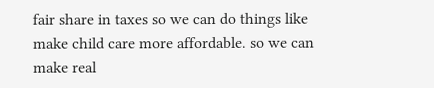fair share in taxes so we can do things like make child care more affordable. so we can make real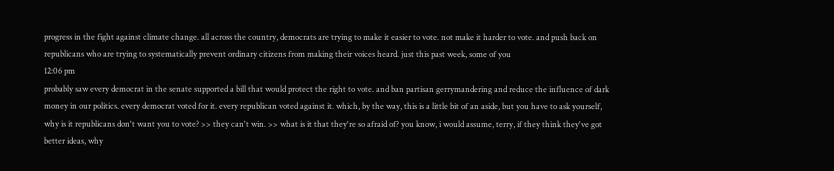progress in the fight against climate change. all across the country, democrats are trying to make it easier to vote. not make it harder to vote. and push back on republicans who are trying to systematically prevent ordinary citizens from making their voices heard. just this past week, some of you
12:06 pm
probably saw every democrat in the senate supported a bill that would protect the right to vote. and ban partisan gerrymandering and reduce the influence of dark money in our politics. every democrat voted for it. every republican voted against it. which, by the way, this is a little bit of an aside, but you have to ask yourself, why is it republicans don't want you to vote? >> they can't win. >> what is it that they're so afraid of? you know, i would assume, terry, if they think they've got better ideas, why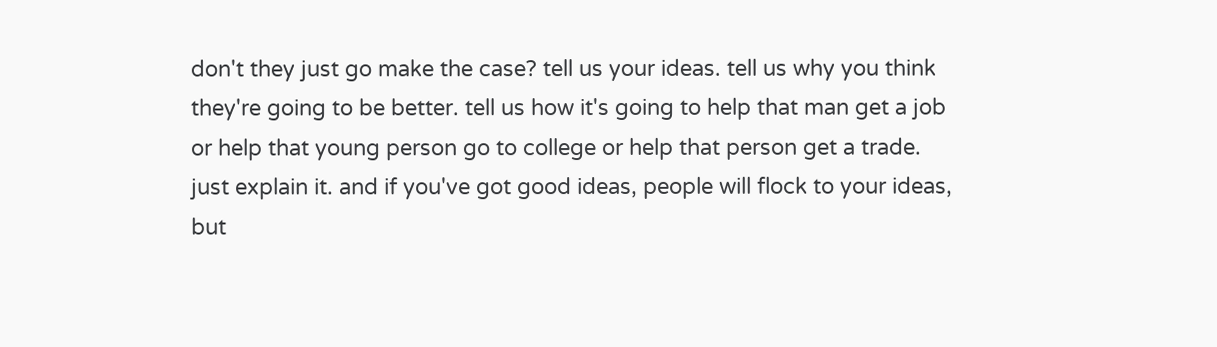don't they just go make the case? tell us your ideas. tell us why you think they're going to be better. tell us how it's going to help that man get a job or help that young person go to college or help that person get a trade. just explain it. and if you've got good ideas, people will flock to your ideas, but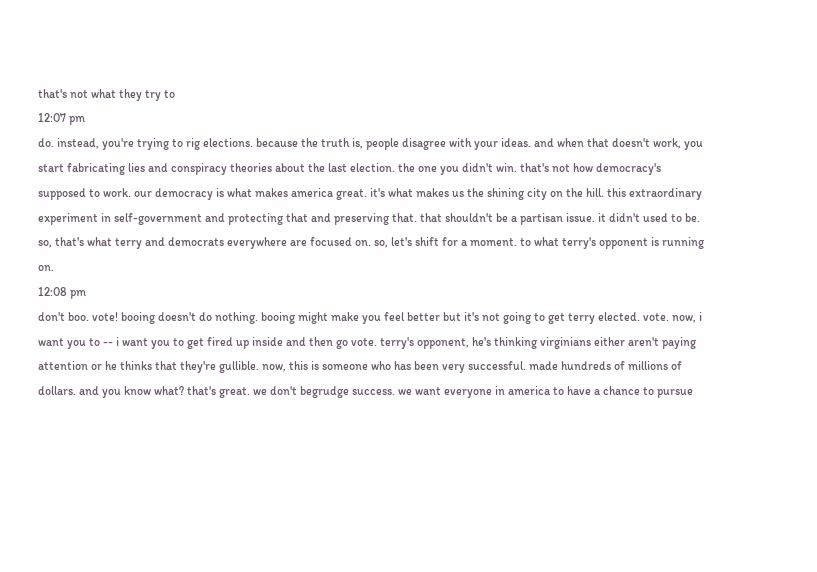that's not what they try to
12:07 pm
do. instead, you're trying to rig elections. because the truth is, people disagree with your ideas. and when that doesn't work, you start fabricating lies and conspiracy theories about the last election. the one you didn't win. that's not how democracy's supposed to work. our democracy is what makes america great. it's what makes us the shining city on the hill. this extraordinary experiment in self-government and protecting that and preserving that. that shouldn't be a partisan issue. it didn't used to be. so, that's what terry and democrats everywhere are focused on. so, let's shift for a moment. to what terry's opponent is running on.
12:08 pm
don't boo. vote! booing doesn't do nothing. booing might make you feel better but it's not going to get terry elected. vote. now, i want you to -- i want you to get fired up inside and then go vote. terry's opponent, he's thinking virginians either aren't paying attention or he thinks that they're gullible. now, this is someone who has been very successful. made hundreds of millions of dollars. and you know what? that's great. we don't begrudge success. we want everyone in america to have a chance to pursue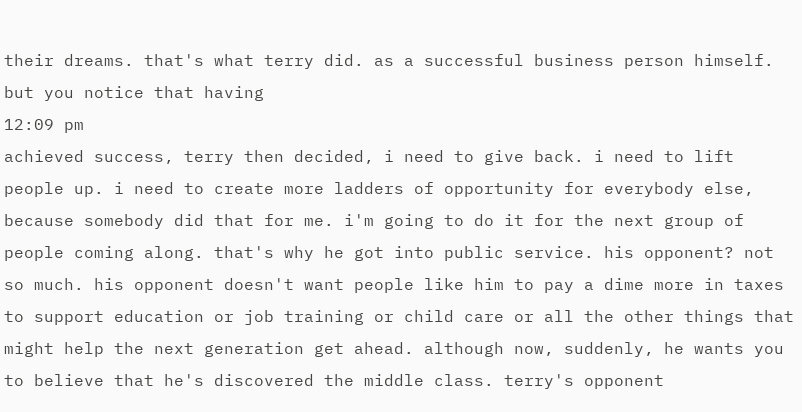their dreams. that's what terry did. as a successful business person himself. but you notice that having
12:09 pm
achieved success, terry then decided, i need to give back. i need to lift people up. i need to create more ladders of opportunity for everybody else, because somebody did that for me. i'm going to do it for the next group of people coming along. that's why he got into public service. his opponent? not so much. his opponent doesn't want people like him to pay a dime more in taxes to support education or job training or child care or all the other things that might help the next generation get ahead. although now, suddenly, he wants you to believe that he's discovered the middle class. terry's opponent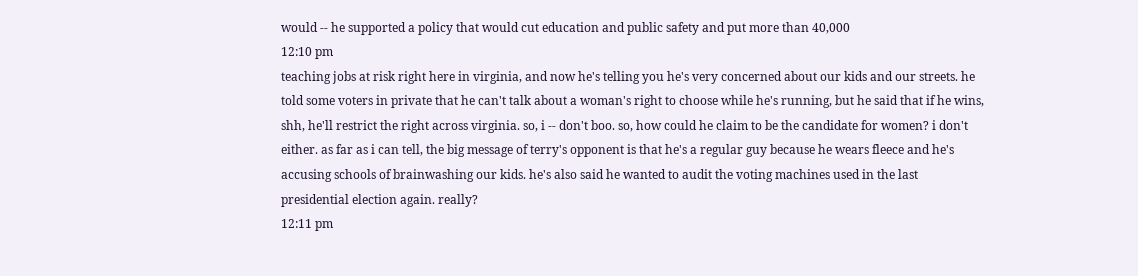would -- he supported a policy that would cut education and public safety and put more than 40,000
12:10 pm
teaching jobs at risk right here in virginia, and now he's telling you he's very concerned about our kids and our streets. he told some voters in private that he can't talk about a woman's right to choose while he's running, but he said that if he wins, shh, he'll restrict the right across virginia. so, i -- don't boo. so, how could he claim to be the candidate for women? i don't either. as far as i can tell, the big message of terry's opponent is that he's a regular guy because he wears fleece and he's accusing schools of brainwashing our kids. he's also said he wanted to audit the voting machines used in the last presidential election again. really?
12:11 pm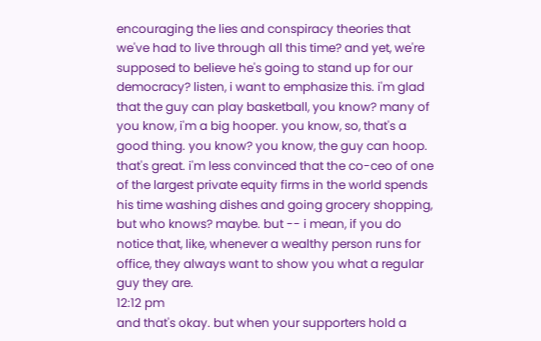encouraging the lies and conspiracy theories that we've had to live through all this time? and yet, we're supposed to believe he's going to stand up for our democracy? listen, i want to emphasize this. i'm glad that the guy can play basketball, you know? many of you know, i'm a big hooper. you know, so, that's a good thing. you know? you know, the guy can hoop. that's great. i'm less convinced that the co-ceo of one of the largest private equity firms in the world spends his time washing dishes and going grocery shopping, but who knows? maybe. but -- i mean, if you do notice that, like, whenever a wealthy person runs for office, they always want to show you what a regular guy they are.
12:12 pm
and that's okay. but when your supporters hold a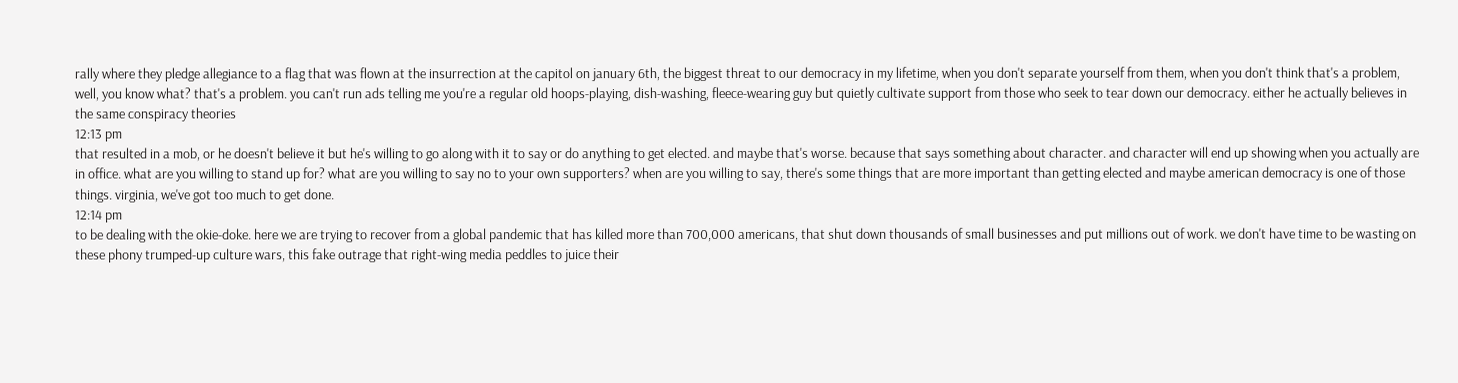rally where they pledge allegiance to a flag that was flown at the insurrection at the capitol on january 6th, the biggest threat to our democracy in my lifetime, when you don't separate yourself from them, when you don't think that's a problem, well, you know what? that's a problem. you can't run ads telling me you're a regular old hoops-playing, dish-washing, fleece-wearing guy but quietly cultivate support from those who seek to tear down our democracy. either he actually believes in the same conspiracy theories
12:13 pm
that resulted in a mob, or he doesn't believe it but he's willing to go along with it to say or do anything to get elected. and maybe that's worse. because that says something about character. and character will end up showing when you actually are in office. what are you willing to stand up for? what are you willing to say no to your own supporters? when are you willing to say, there's some things that are more important than getting elected and maybe american democracy is one of those things. virginia, we've got too much to get done.
12:14 pm
to be dealing with the okie-doke. here we are trying to recover from a global pandemic that has killed more than 700,000 americans, that shut down thousands of small businesses and put millions out of work. we don't have time to be wasting on these phony trumped-up culture wars, this fake outrage that right-wing media peddles to juice their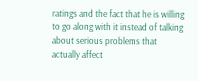ratings and the fact that he is willing to go along with it instead of talking about serious problems that actually affect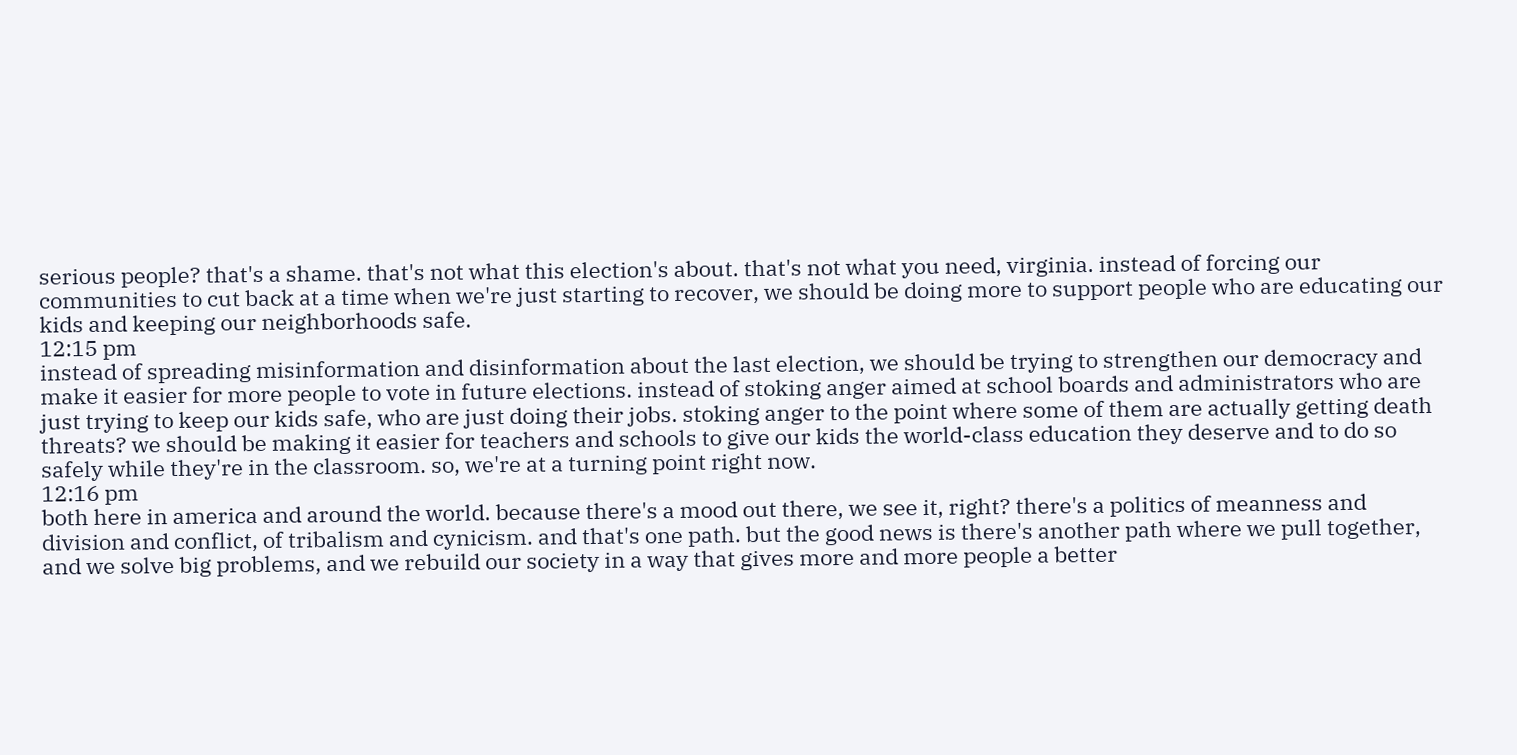serious people? that's a shame. that's not what this election's about. that's not what you need, virginia. instead of forcing our communities to cut back at a time when we're just starting to recover, we should be doing more to support people who are educating our kids and keeping our neighborhoods safe.
12:15 pm
instead of spreading misinformation and disinformation about the last election, we should be trying to strengthen our democracy and make it easier for more people to vote in future elections. instead of stoking anger aimed at school boards and administrators who are just trying to keep our kids safe, who are just doing their jobs. stoking anger to the point where some of them are actually getting death threats? we should be making it easier for teachers and schools to give our kids the world-class education they deserve and to do so safely while they're in the classroom. so, we're at a turning point right now.
12:16 pm
both here in america and around the world. because there's a mood out there, we see it, right? there's a politics of meanness and division and conflict, of tribalism and cynicism. and that's one path. but the good news is there's another path where we pull together, and we solve big problems, and we rebuild our society in a way that gives more and more people a better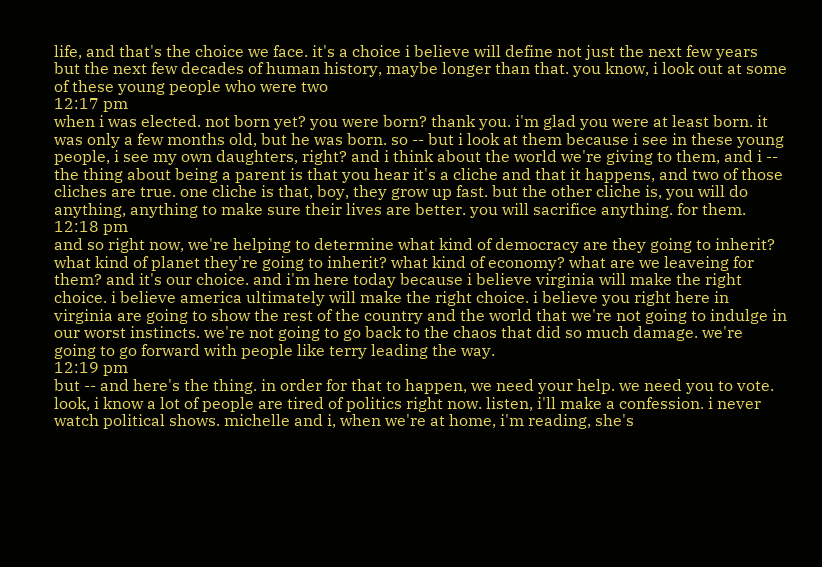life, and that's the choice we face. it's a choice i believe will define not just the next few years but the next few decades of human history, maybe longer than that. you know, i look out at some of these young people who were two
12:17 pm
when i was elected. not born yet? you were born? thank you. i'm glad you were at least born. it was only a few months old, but he was born. so -- but i look at them because i see in these young people, i see my own daughters, right? and i think about the world we're giving to them, and i -- the thing about being a parent is that you hear it's a cliche and that it happens, and two of those cliches are true. one cliche is that, boy, they grow up fast. but the other cliche is, you will do anything, anything to make sure their lives are better. you will sacrifice anything. for them.
12:18 pm
and so right now, we're helping to determine what kind of democracy are they going to inherit? what kind of planet they're going to inherit? what kind of economy? what are we leaveing for them? and it's our choice. and i'm here today because i believe virginia will make the right choice. i believe america ultimately will make the right choice. i believe you right here in virginia are going to show the rest of the country and the world that we're not going to indulge in our worst instincts. we're not going to go back to the chaos that did so much damage. we're going to go forward with people like terry leading the way.
12:19 pm
but -- and here's the thing. in order for that to happen, we need your help. we need you to vote. look, i know a lot of people are tired of politics right now. listen, i'll make a confession. i never watch political shows. michelle and i, when we're at home, i'm reading, she's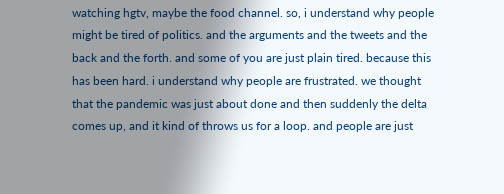watching hgtv, maybe the food channel. so, i understand why people might be tired of politics. and the arguments and the tweets and the back and the forth. and some of you are just plain tired. because this has been hard. i understand why people are frustrated. we thought that the pandemic was just about done and then suddenly the delta comes up, and it kind of throws us for a loop. and people are just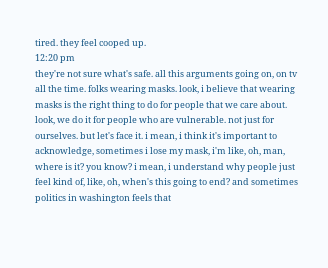tired. they feel cooped up.
12:20 pm
they're not sure what's safe. all this arguments going on, on tv all the time. folks wearing masks. look, i believe that wearing masks is the right thing to do for people that we care about. look, we do it for people who are vulnerable. not just for ourselves. but let's face it. i mean, i think it's important to acknowledge, sometimes i lose my mask, i'm like, oh, man, where is it? you know? i mean, i understand why people just feel kind of, like, oh, when's this going to end? and sometimes politics in washington feels that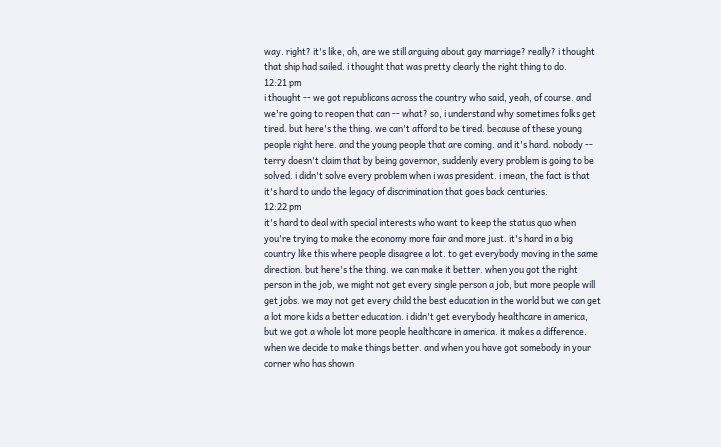way. right? it's like, oh, are we still arguing about gay marriage? really? i thought that ship had sailed. i thought that was pretty clearly the right thing to do.
12:21 pm
i thought -- we got republicans across the country who said, yeah, of course. and we're going to reopen that can -- what? so, i understand why sometimes folks get tired. but here's the thing. we can't afford to be tired. because of these young people right here. and the young people that are coming. and it's hard. nobody -- terry doesn't claim that by being governor, suddenly every problem is going to be solved. i didn't solve every problem when i was president. i mean, the fact is that it's hard to undo the legacy of discrimination that goes back centuries.
12:22 pm
it's hard to deal with special interests who want to keep the status quo when you're trying to make the economy more fair and more just. it's hard in a big country like this where people disagree a lot. to get everybody moving in the same direction. but here's the thing. we can make it better. when you got the right person in the job, we might not get every single person a job, but more people will get jobs. we may not get every child the best education in the world but we can get a lot more kids a better education. i didn't get everybody healthcare in america, but we got a whole lot more people healthcare in america. it makes a difference. when we decide to make things better. and when you have got somebody in your corner who has shown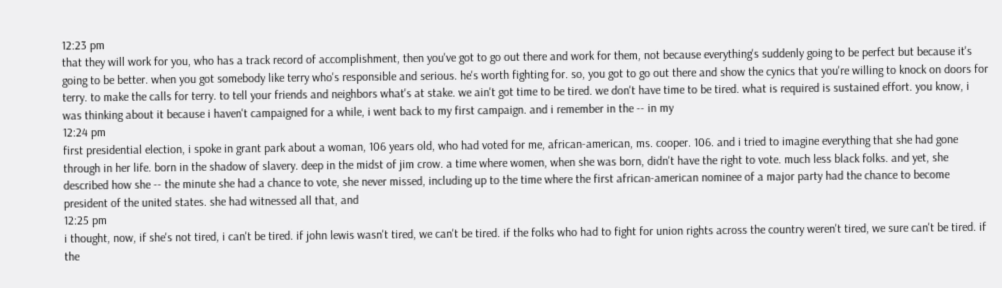12:23 pm
that they will work for you, who has a track record of accomplishment, then you've got to go out there and work for them, not because everything's suddenly going to be perfect but because it's going to be better. when you got somebody like terry who's responsible and serious. he's worth fighting for. so, you got to go out there and show the cynics that you're willing to knock on doors for terry. to make the calls for terry. to tell your friends and neighbors what's at stake. we ain't got time to be tired. we don't have time to be tired. what is required is sustained effort. you know, i was thinking about it because i haven't campaigned for a while, i went back to my first campaign. and i remember in the -- in my
12:24 pm
first presidential election, i spoke in grant park about a woman, 106 years old, who had voted for me, african-american, ms. cooper. 106. and i tried to imagine everything that she had gone through in her life. born in the shadow of slavery. deep in the midst of jim crow. a time where women, when she was born, didn't have the right to vote. much less black folks. and yet, she described how she -- the minute she had a chance to vote, she never missed, including up to the time where the first african-american nominee of a major party had the chance to become president of the united states. she had witnessed all that, and
12:25 pm
i thought, now, if she's not tired, i can't be tired. if john lewis wasn't tired, we can't be tired. if the folks who had to fight for union rights across the country weren't tired, we sure can't be tired. if the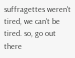suffragettes weren't tired, we can't be tired. so, go out there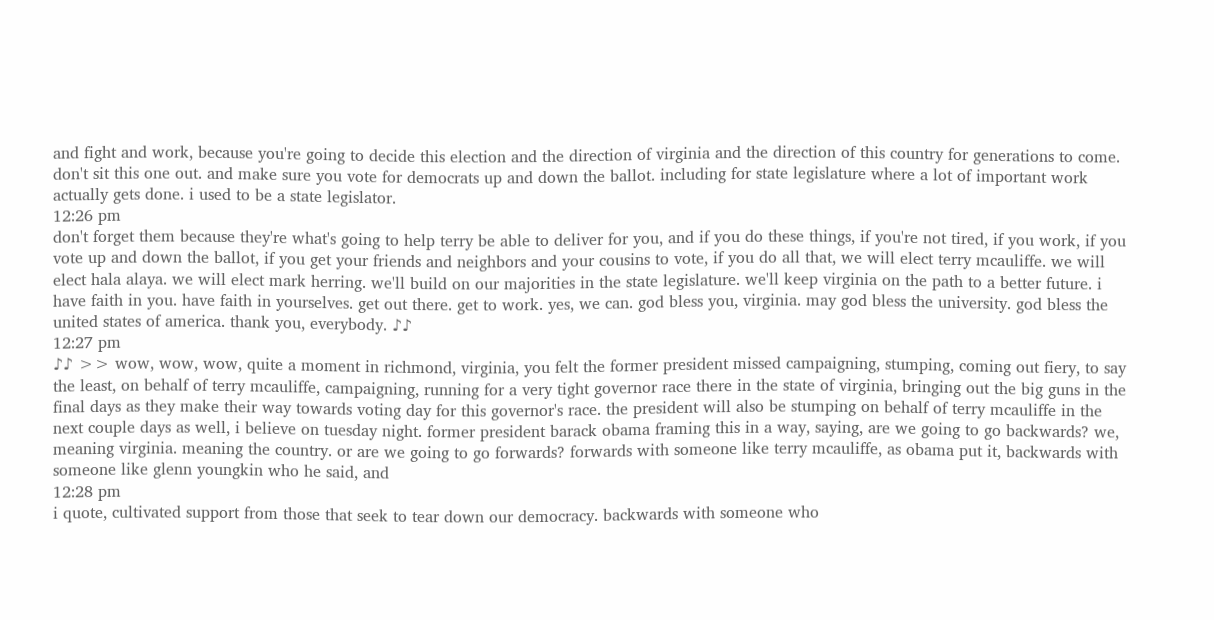and fight and work, because you're going to decide this election and the direction of virginia and the direction of this country for generations to come. don't sit this one out. and make sure you vote for democrats up and down the ballot. including for state legislature where a lot of important work actually gets done. i used to be a state legislator.
12:26 pm
don't forget them because they're what's going to help terry be able to deliver for you, and if you do these things, if you're not tired, if you work, if you vote up and down the ballot, if you get your friends and neighbors and your cousins to vote, if you do all that, we will elect terry mcauliffe. we will elect hala alaya. we will elect mark herring. we'll build on our majorities in the state legislature. we'll keep virginia on the path to a better future. i have faith in you. have faith in yourselves. get out there. get to work. yes, we can. god bless you, virginia. may god bless the university. god bless the united states of america. thank you, everybody. ♪♪
12:27 pm
♪♪ >> wow, wow, wow, quite a moment in richmond, virginia, you felt the former president missed campaigning, stumping, coming out fiery, to say the least, on behalf of terry mcauliffe, campaigning, running for a very tight governor race there in the state of virginia, bringing out the big guns in the final days as they make their way towards voting day for this governor's race. the president will also be stumping on behalf of terry mcauliffe in the next couple days as well, i believe on tuesday night. former president barack obama framing this in a way, saying, are we going to go backwards? we, meaning virginia. meaning the country. or are we going to go forwards? forwards with someone like terry mcauliffe, as obama put it, backwards with someone like glenn youngkin who he said, and
12:28 pm
i quote, cultivated support from those that seek to tear down our democracy. backwards with someone who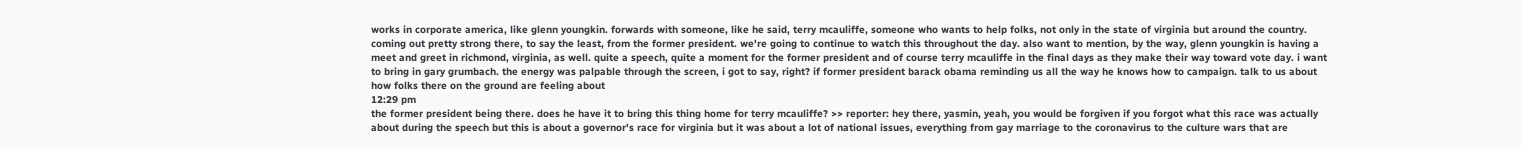works in corporate america, like glenn youngkin. forwards with someone, like he said, terry mcauliffe, someone who wants to help folks, not only in the state of virginia but around the country. coming out pretty strong there, to say the least, from the former president. we're going to continue to watch this throughout the day. also want to mention, by the way, glenn youngkin is having a meet and greet in richmond, virginia, as well. quite a speech, quite a moment for the former president and of course terry mcauliffe in the final days as they make their way toward vote day. i want to bring in gary grumbach. the energy was palpable through the screen, i got to say, right? if former president barack obama reminding us all the way he knows how to campaign. talk to us about how folks there on the ground are feeling about
12:29 pm
the former president being there. does he have it to bring this thing home for terry mcauliffe? >> reporter: hey there, yasmin, yeah, you would be forgiven if you forgot what this race was actually about during the speech but this is about a governor's race for virginia but it was about a lot of national issues, everything from gay marriage to the coronavirus to the culture wars that are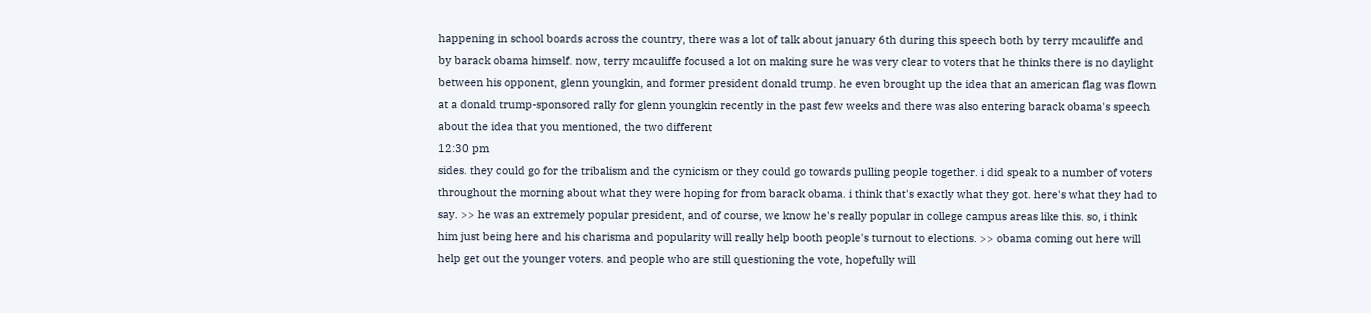happening in school boards across the country, there was a lot of talk about january 6th during this speech both by terry mcauliffe and by barack obama himself. now, terry mcauliffe focused a lot on making sure he was very clear to voters that he thinks there is no daylight between his opponent, glenn youngkin, and former president donald trump. he even brought up the idea that an american flag was flown at a donald trump-sponsored rally for glenn youngkin recently in the past few weeks and there was also entering barack obama's speech about the idea that you mentioned, the two different
12:30 pm
sides. they could go for the tribalism and the cynicism or they could go towards pulling people together. i did speak to a number of voters throughout the morning about what they were hoping for from barack obama. i think that's exactly what they got. here's what they had to say. >> he was an extremely popular president, and of course, we know he's really popular in college campus areas like this. so, i think him just being here and his charisma and popularity will really help booth people's turnout to elections. >> obama coming out here will help get out the younger voters. and people who are still questioning the vote, hopefully will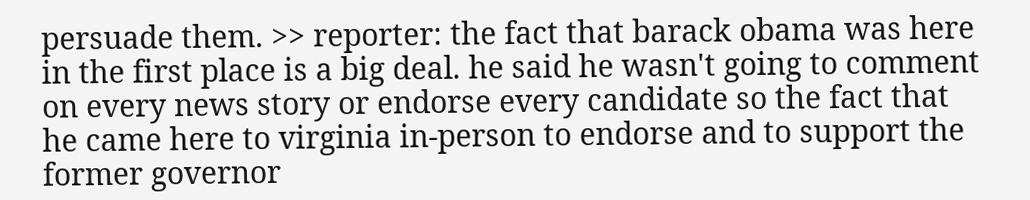persuade them. >> reporter: the fact that barack obama was here in the first place is a big deal. he said he wasn't going to comment on every news story or endorse every candidate so the fact that he came here to virginia in-person to endorse and to support the former governor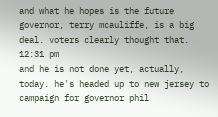and what he hopes is the future governor, terry mcauliffe, is a big deal. voters clearly thought that.
12:31 pm
and he is not done yet, actually, today. he's headed up to new jersey to campaign for governor phil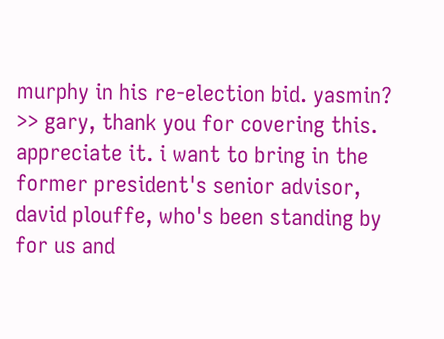murphy in his re-election bid. yasmin? >> gary, thank you for covering this. appreciate it. i want to bring in the former president's senior advisor, david plouffe, who's been standing by for us and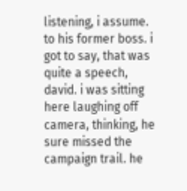listening, i assume. to his former boss. i got to say, that was quite a speech, david. i was sitting here laughing off camera, thinking, he sure missed the campaign trail. he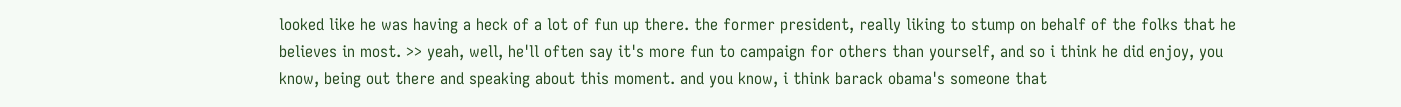looked like he was having a heck of a lot of fun up there. the former president, really liking to stump on behalf of the folks that he believes in most. >> yeah, well, he'll often say it's more fun to campaign for others than yourself, and so i think he did enjoy, you know, being out there and speaking about this moment. and you know, i think barack obama's someone that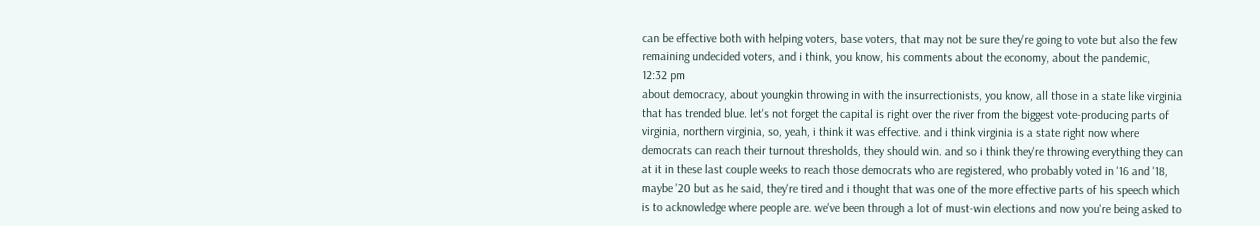can be effective both with helping voters, base voters, that may not be sure they're going to vote but also the few remaining undecided voters, and i think, you know, his comments about the economy, about the pandemic,
12:32 pm
about democracy, about youngkin throwing in with the insurrectionists, you know, all those in a state like virginia that has trended blue. let's not forget the capital is right over the river from the biggest vote-producing parts of virginia, northern virginia, so, yeah, i think it was effective. and i think virginia is a state right now where democrats can reach their turnout thresholds, they should win. and so i think they're throwing everything they can at it in these last couple weeks to reach those democrats who are registered, who probably voted in '16 and '18, maybe '20 but as he said, they're tired and i thought that was one of the more effective parts of his speech which is to acknowledge where people are. we've been through a lot of must-win elections and now you're being asked to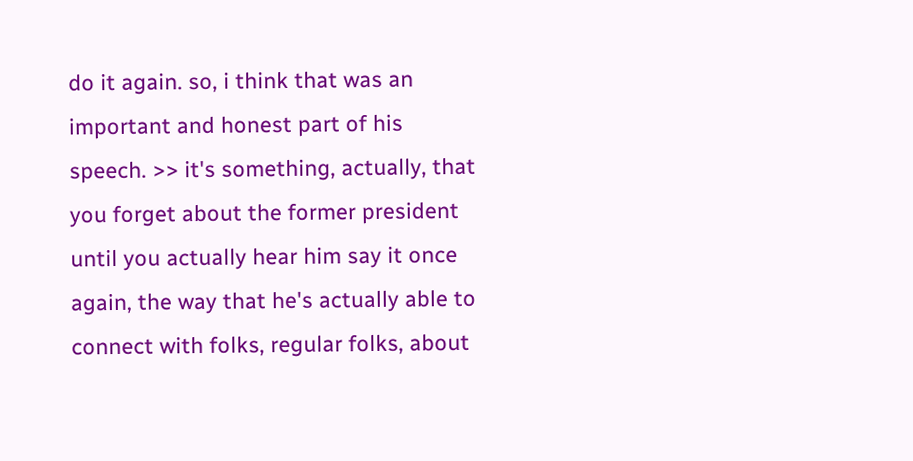do it again. so, i think that was an important and honest part of his speech. >> it's something, actually, that you forget about the former president until you actually hear him say it once again, the way that he's actually able to connect with folks, regular folks, about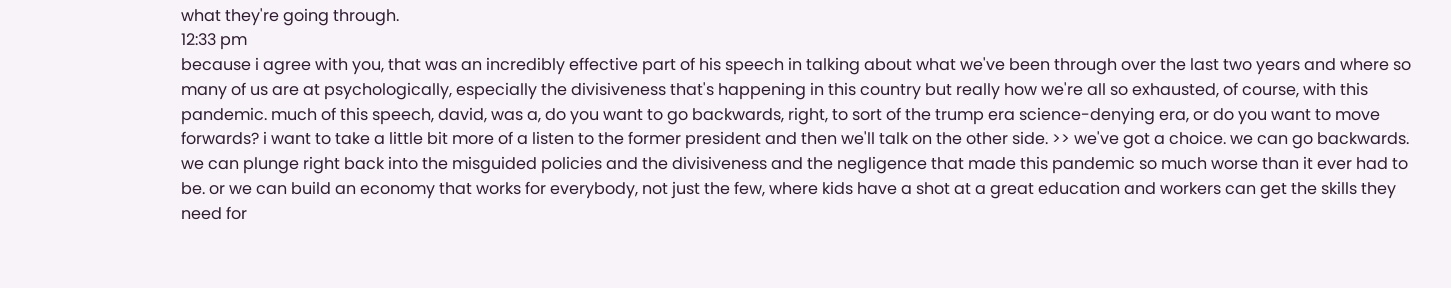what they're going through.
12:33 pm
because i agree with you, that was an incredibly effective part of his speech in talking about what we've been through over the last two years and where so many of us are at psychologically, especially the divisiveness that's happening in this country but really how we're all so exhausted, of course, with this pandemic. much of this speech, david, was a, do you want to go backwards, right, to sort of the trump era science-denying era, or do you want to move forwards? i want to take a little bit more of a listen to the former president and then we'll talk on the other side. >> we've got a choice. we can go backwards. we can plunge right back into the misguided policies and the divisiveness and the negligence that made this pandemic so much worse than it ever had to be. or we can build an economy that works for everybody, not just the few, where kids have a shot at a great education and workers can get the skills they need for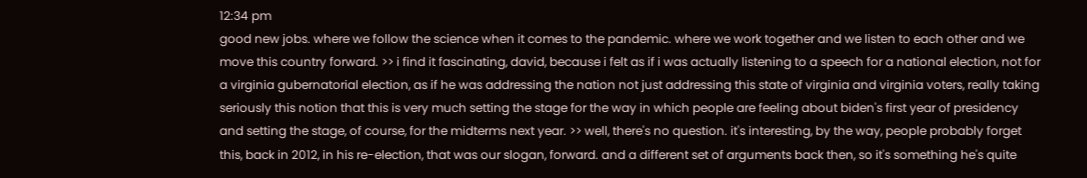12:34 pm
good new jobs. where we follow the science when it comes to the pandemic. where we work together and we listen to each other and we move this country forward. >> i find it fascinating, david, because i felt as if i was actually listening to a speech for a national election, not for a virginia gubernatorial election, as if he was addressing the nation not just addressing this state of virginia and virginia voters, really taking seriously this notion that this is very much setting the stage for the way in which people are feeling about biden's first year of presidency and setting the stage, of course, for the midterms next year. >> well, there's no question. it's interesting, by the way, people probably forget this, back in 2012, in his re-election, that was our slogan, forward. and a different set of arguments back then, so it's something he's quite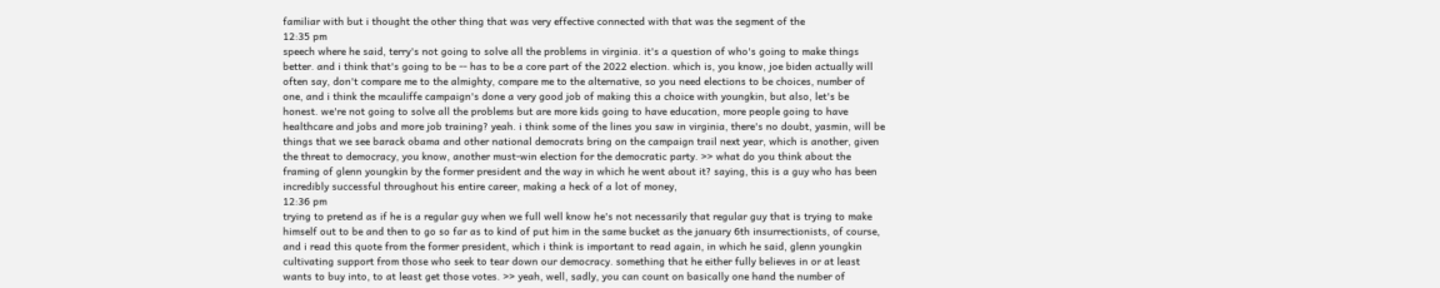familiar with but i thought the other thing that was very effective connected with that was the segment of the
12:35 pm
speech where he said, terry's not going to solve all the problems in virginia. it's a question of who's going to make things better. and i think that's going to be -- has to be a core part of the 2022 election. which is, you know, joe biden actually will often say, don't compare me to the almighty, compare me to the alternative, so you need elections to be choices, number of one, and i think the mcauliffe campaign's done a very good job of making this a choice with youngkin, but also, let's be honest. we're not going to solve all the problems but are more kids going to have education, more people going to have healthcare and jobs and more job training? yeah. i think some of the lines you saw in virginia, there's no doubt, yasmin, will be things that we see barack obama and other national democrats bring on the campaign trail next year, which is another, given the threat to democracy, you know, another must-win election for the democratic party. >> what do you think about the framing of glenn youngkin by the former president and the way in which he went about it? saying, this is a guy who has been incredibly successful throughout his entire career, making a heck of a lot of money,
12:36 pm
trying to pretend as if he is a regular guy when we full well know he's not necessarily that regular guy that is trying to make himself out to be and then to go so far as to kind of put him in the same bucket as the january 6th insurrectionists, of course, and i read this quote from the former president, which i think is important to read again, in which he said, glenn youngkin cultivating support from those who seek to tear down our democracy. something that he either fully believes in or at least wants to buy into, to at least get those votes. >> yeah, well, sadly, you can count on basically one hand the number of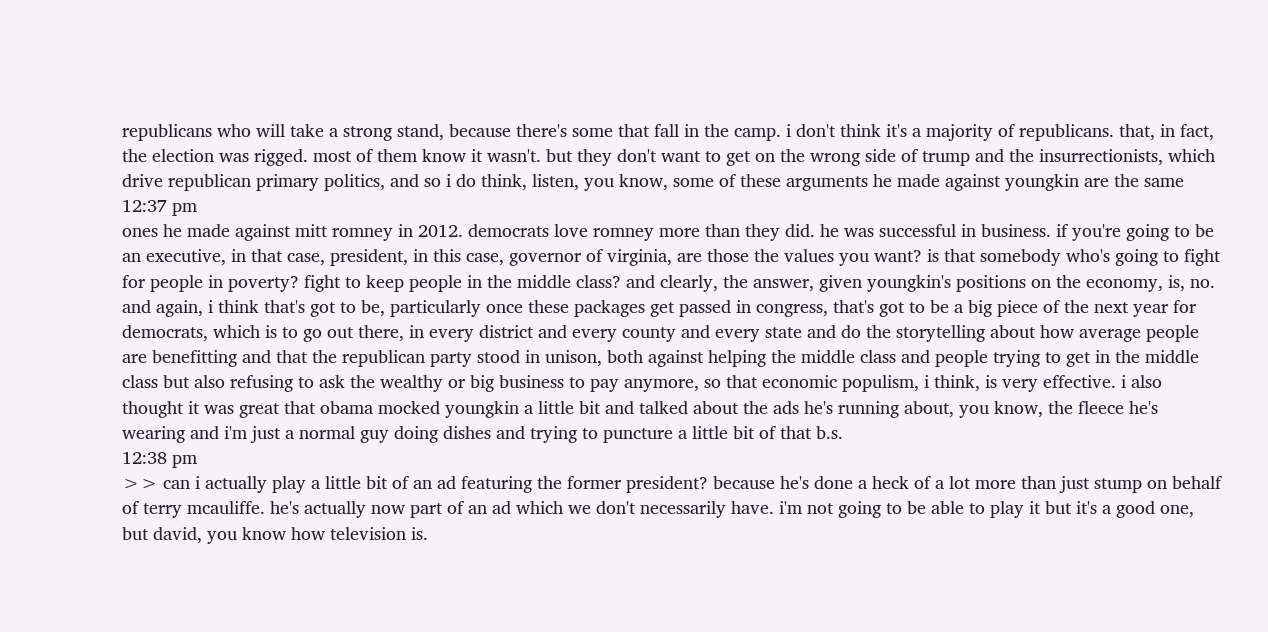republicans who will take a strong stand, because there's some that fall in the camp. i don't think it's a majority of republicans. that, in fact, the election was rigged. most of them know it wasn't. but they don't want to get on the wrong side of trump and the insurrectionists, which drive republican primary politics, and so i do think, listen, you know, some of these arguments he made against youngkin are the same
12:37 pm
ones he made against mitt romney in 2012. democrats love romney more than they did. he was successful in business. if you're going to be an executive, in that case, president, in this case, governor of virginia, are those the values you want? is that somebody who's going to fight for people in poverty? fight to keep people in the middle class? and clearly, the answer, given youngkin's positions on the economy, is, no. and again, i think that's got to be, particularly once these packages get passed in congress, that's got to be a big piece of the next year for democrats, which is to go out there, in every district and every county and every state and do the storytelling about how average people are benefitting and that the republican party stood in unison, both against helping the middle class and people trying to get in the middle class but also refusing to ask the wealthy or big business to pay anymore, so that economic populism, i think, is very effective. i also thought it was great that obama mocked youngkin a little bit and talked about the ads he's running about, you know, the fleece he's wearing and i'm just a normal guy doing dishes and trying to puncture a little bit of that b.s.
12:38 pm
>> can i actually play a little bit of an ad featuring the former president? because he's done a heck of a lot more than just stump on behalf of terry mcauliffe. he's actually now part of an ad which we don't necessarily have. i'm not going to be able to play it but it's a good one, but david, you know how television is.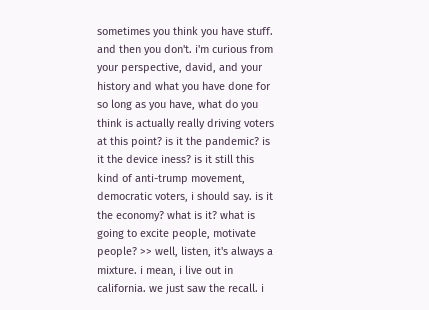sometimes you think you have stuff. and then you don't. i'm curious from your perspective, david, and your history and what you have done for so long as you have, what do you think is actually really driving voters at this point? is it the pandemic? is it the device iness? is it still this kind of anti-trump movement, democratic voters, i should say. is it the economy? what is it? what is going to excite people, motivate people? >> well, listen, it's always a mixture. i mean, i live out in california. we just saw the recall. i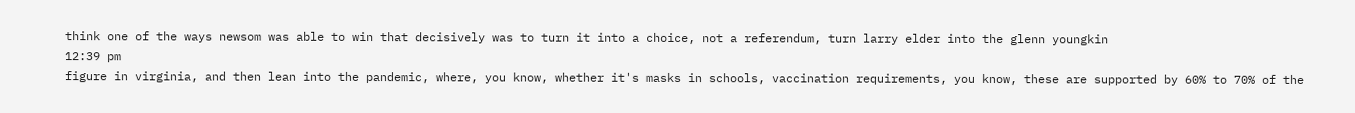think one of the ways newsom was able to win that decisively was to turn it into a choice, not a referendum, turn larry elder into the glenn youngkin
12:39 pm
figure in virginia, and then lean into the pandemic, where, you know, whether it's masks in schools, vaccination requirements, you know, these are supported by 60% to 70% of the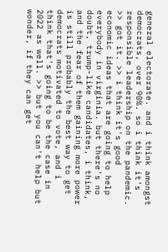general electorate. and i think amongst democrats, over 90%. so i think it's responsible leadership on the pandemic. >> got it. >> i think it's good economic ideas that are going to help everybody in virginia. but there's no doubt, trump-like candidates, i think, and the fear of them gaining more power is still probably the best way to get democrats motivated to vote, and i think that's going to be the case in 2022 as well. >> but you can't help but wonder, if they can get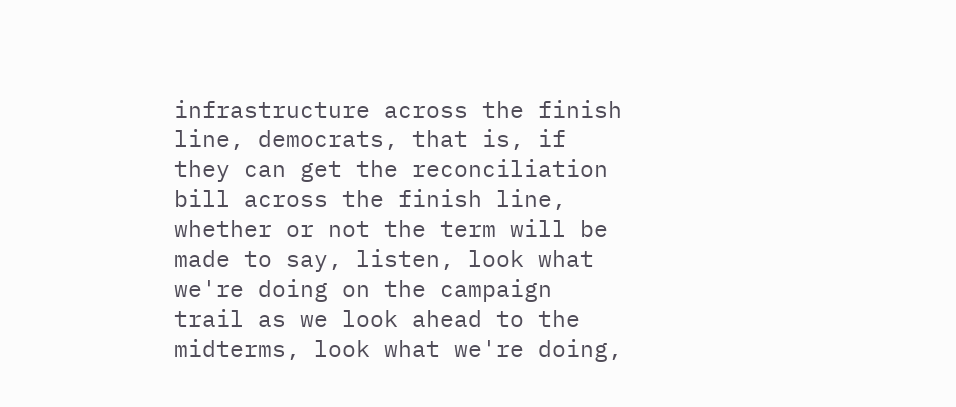infrastructure across the finish line, democrats, that is, if they can get the reconciliation bill across the finish line, whether or not the term will be made to say, listen, look what we're doing on the campaign trail as we look ahead to the midterms, look what we're doing,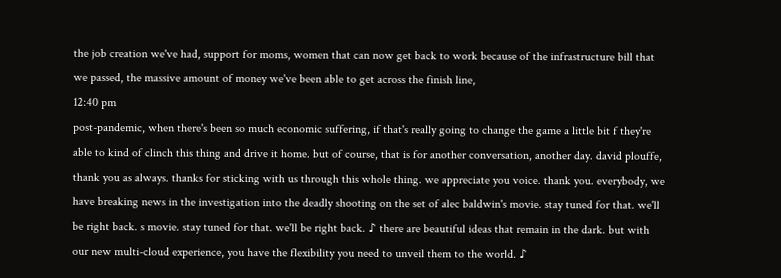the job creation we've had, support for moms, women that can now get back to work because of the infrastructure bill that we passed, the massive amount of money we've been able to get across the finish line,
12:40 pm
post-pandemic, when there's been so much economic suffering, if that's really going to change the game a little bit f they're able to kind of clinch this thing and drive it home. but of course, that is for another conversation, another day. david plouffe, thank you as always. thanks for sticking with us through this whole thing. we appreciate you voice. thank you. everybody, we have breaking news in the investigation into the deadly shooting on the set of alec baldwin's movie. stay tuned for that. we'll be right back. s movie. stay tuned for that. we'll be right back. ♪ there are beautiful ideas that remain in the dark. but with our new multi-cloud experience, you have the flexibility you need to unveil them to the world. ♪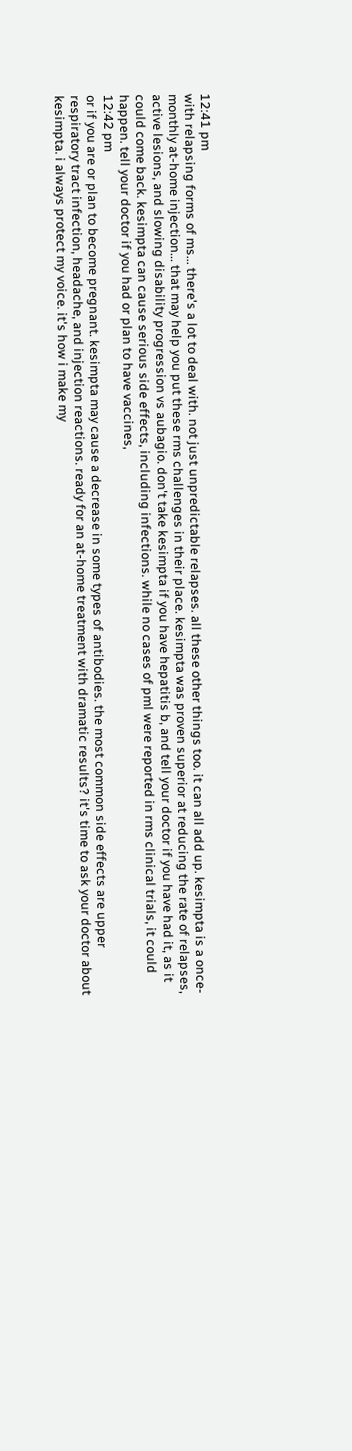12:41 pm
with relapsing forms of ms... there's a lot to deal with. not just unpredictable relapses. all these other things too. it can all add up. kesimpta is a once-monthly at-home injection... that may help you put these rms challenges in their place. kesimpta was proven superior at reducing the rate of relapses, active lesions, and slowing disability progression vs aubagio. don't take kesimpta if you have hepatitis b, and tell your doctor if you have had it, as it could come back. kesimpta can cause serious side effects, including infections. while no cases of pml were reported in rms clinical trials, it could happen. tell your doctor if you had or plan to have vaccines,
12:42 pm
or if you are or plan to become pregnant. kesimpta may cause a decrease in some types of antibodies. the most common side effects are upper respiratory tract infection, headache, and injection reactions. ready for an at-home treatment with dramatic results? it's time to ask your doctor about kesimpta. i always protect my voice. it's how i make my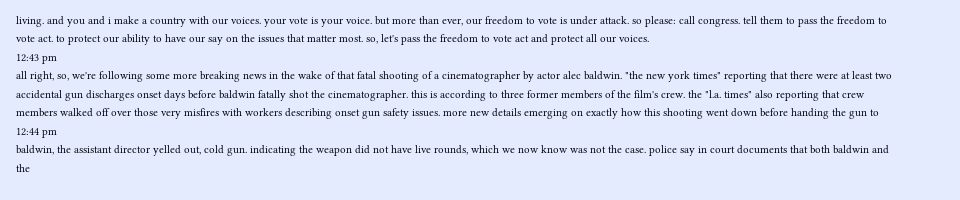living. and you and i make a country with our voices. your vote is your voice. but more than ever, our freedom to vote is under attack. so please: call congress. tell them to pass the freedom to vote act. to protect our ability to have our say on the issues that matter most. so, let's pass the freedom to vote act and protect all our voices.
12:43 pm
all right, so, we're following some more breaking news in the wake of that fatal shooting of a cinematographer by actor alec baldwin. "the new york times" reporting that there were at least two accidental gun discharges onset days before baldwin fatally shot the cinematographer. this is according to three former members of the film's crew. the "l.a. times" also reporting that crew members walked off over those very misfires with workers describing onset gun safety issues. more new details emerging on exactly how this shooting went down before handing the gun to
12:44 pm
baldwin, the assistant director yelled out, cold gun. indicating the weapon did not have live rounds, which we now know was not the case. police say in court documents that both baldwin and the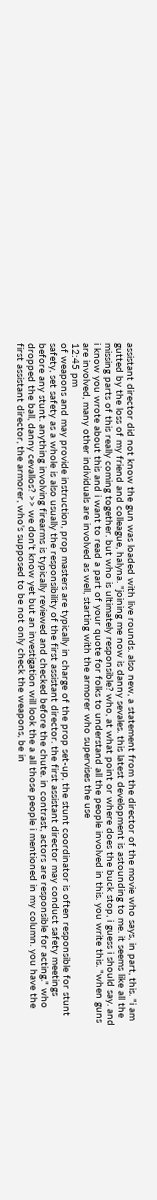assistant director did not know the gun was loaded with live rounds. also new, a statement from the director of the movie who says, in part, this. "i am gutted by the loss of my friend and colleague, halyna. "joining me now is danny sevales. this latest development is astounding to me. it seems like all the missing parts of this really coming together. but who is ultimately responsible? who, at what point or where does the buck stop, i guess i should say. and i know you wrote about this and i want to read a part of your quote for folks to understand all the people involved in this. you write this. "when guns are involved, many other individuals are involved as well, starting with the armorer who supervises the use
12:45 pm
of weapons and may provide instruction, prop masters are typically in charge of the prop set-up, the stunt coordinator is often responsible for stunt safety, set safety as a whole is also usually the responsibility of the first assistant director. the first assistant director may conduct safety meetings before any stunt. anything involving firearms is typically reviewed and checked before the chute. in contrast, actors are responsible for acting." who dropped the ball, danny cevallos? >> we don't know yet but an investigation will look the a all those people i mentioned in my column. you have the first assistant director, the armorer, who's supposed to be not only check the weapons, be in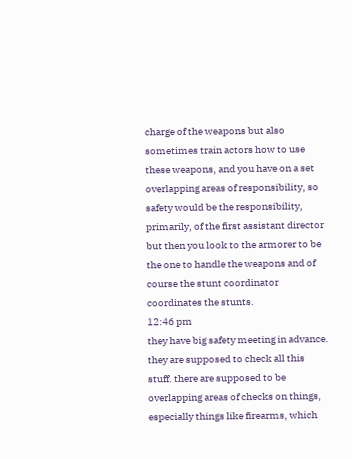charge of the weapons but also sometimes train actors how to use these weapons, and you have on a set overlapping areas of responsibility, so safety would be the responsibility, primarily, of the first assistant director but then you look to the armorer to be the one to handle the weapons and of course the stunt coordinator coordinates the stunts.
12:46 pm
they have big safety meeting in advance. they are supposed to check all this stuff. there are supposed to be overlapping areas of checks on things, especially things like firearms, which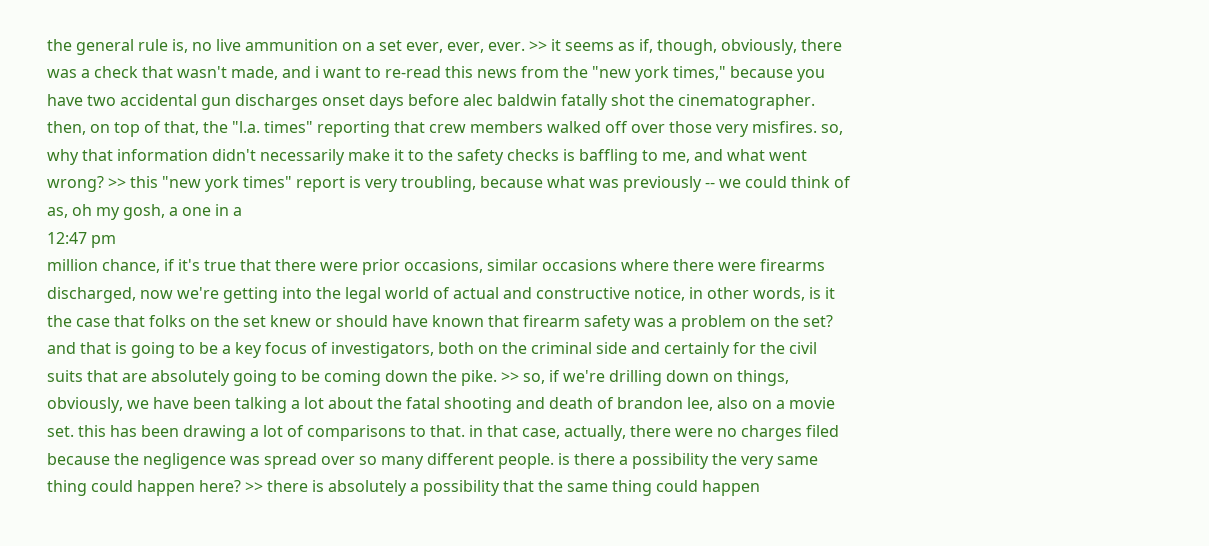the general rule is, no live ammunition on a set ever, ever, ever. >> it seems as if, though, obviously, there was a check that wasn't made, and i want to re-read this news from the "new york times," because you have two accidental gun discharges onset days before alec baldwin fatally shot the cinematographer. then, on top of that, the "l.a. times" reporting that crew members walked off over those very misfires. so, why that information didn't necessarily make it to the safety checks is baffling to me, and what went wrong? >> this "new york times" report is very troubling, because what was previously -- we could think of as, oh my gosh, a one in a
12:47 pm
million chance, if it's true that there were prior occasions, similar occasions where there were firearms discharged, now we're getting into the legal world of actual and constructive notice, in other words, is it the case that folks on the set knew or should have known that firearm safety was a problem on the set? and that is going to be a key focus of investigators, both on the criminal side and certainly for the civil suits that are absolutely going to be coming down the pike. >> so, if we're drilling down on things, obviously, we have been talking a lot about the fatal shooting and death of brandon lee, also on a movie set. this has been drawing a lot of comparisons to that. in that case, actually, there were no charges filed because the negligence was spread over so many different people. is there a possibility the very same thing could happen here? >> there is absolutely a possibility that the same thing could happen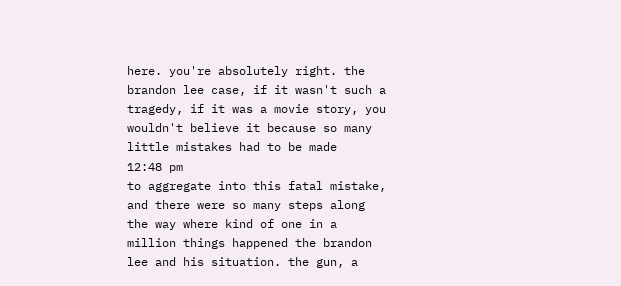here. you're absolutely right. the brandon lee case, if it wasn't such a tragedy, if it was a movie story, you wouldn't believe it because so many little mistakes had to be made
12:48 pm
to aggregate into this fatal mistake, and there were so many steps along the way where kind of one in a million things happened the brandon lee and his situation. the gun, a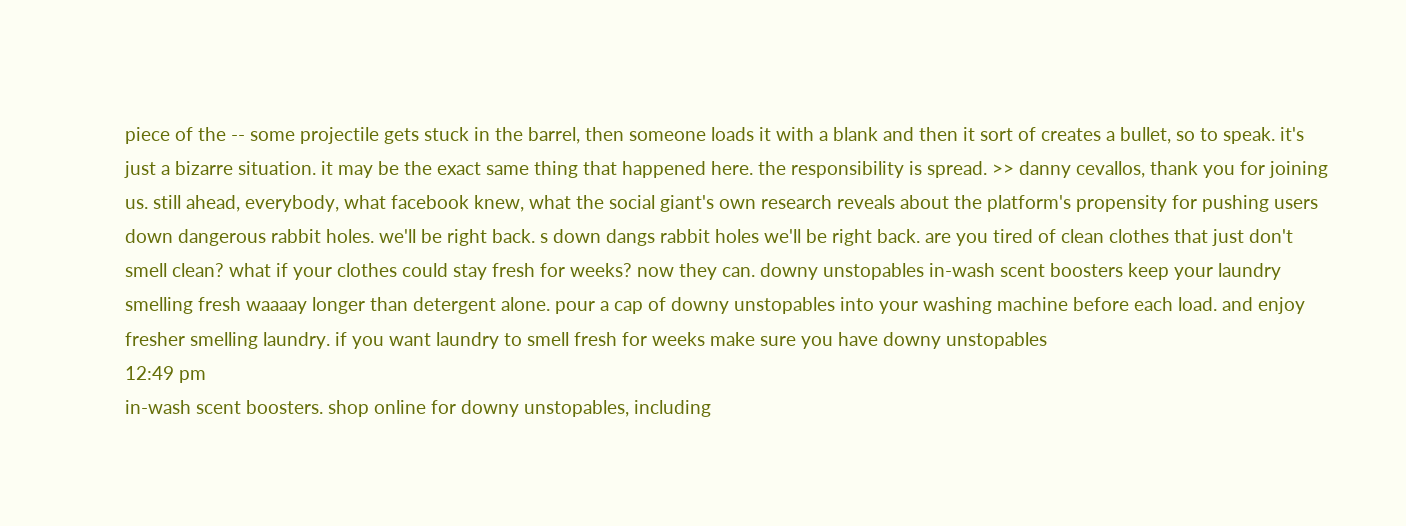piece of the -- some projectile gets stuck in the barrel, then someone loads it with a blank and then it sort of creates a bullet, so to speak. it's just a bizarre situation. it may be the exact same thing that happened here. the responsibility is spread. >> danny cevallos, thank you for joining us. still ahead, everybody, what facebook knew, what the social giant's own research reveals about the platform's propensity for pushing users down dangerous rabbit holes. we'll be right back. s down dangs rabbit holes we'll be right back. are you tired of clean clothes that just don't smell clean? what if your clothes could stay fresh for weeks? now they can. downy unstopables in-wash scent boosters keep your laundry smelling fresh waaaay longer than detergent alone. pour a cap of downy unstopables into your washing machine before each load. and enjoy fresher smelling laundry. if you want laundry to smell fresh for weeks make sure you have downy unstopables
12:49 pm
in-wash scent boosters. shop online for downy unstopables, including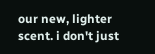our new, lighter scent. i don't just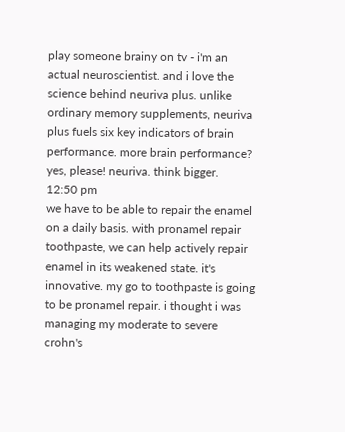play someone brainy on tv - i'm an actual neuroscientist. and i love the science behind neuriva plus. unlike ordinary memory supplements, neuriva plus fuels six key indicators of brain performance. more brain performance? yes, please! neuriva. think bigger.
12:50 pm
we have to be able to repair the enamel on a daily basis. with pronamel repair toothpaste, we can help actively repair enamel in its weakened state. it's innovative. my go to toothpaste is going to be pronamel repair. i thought i was managing my moderate to severe crohn's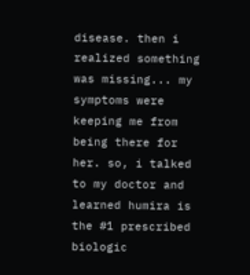disease. then i realized something was missing... my symptoms were keeping me from being there for her. so, i talked to my doctor and learned humira is the #1 prescribed biologic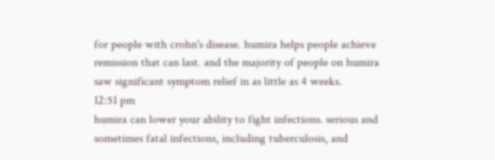for people with crohn's disease. humira helps people achieve remission that can last. and the majority of people on humira saw significant symptom relief in as little as 4 weeks.
12:51 pm
humira can lower your ability to fight infections. serious and sometimes fatal infections, including tuberculosis, and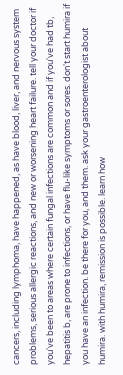cancers, including lymphoma, have happened, as have blood, liver, and nervous system problems, serious allergic reactions, and new or worsening heart failure. tell your doctor if you've been to areas where certain fungal infections are common and if you've had tb, hepatitis b, are prone to infections, or have flu-like symptoms or sores. don't start humira if you have an infection. be there for you, and them. ask your gastroenterologist about humira. with humira, remission is possible. learn how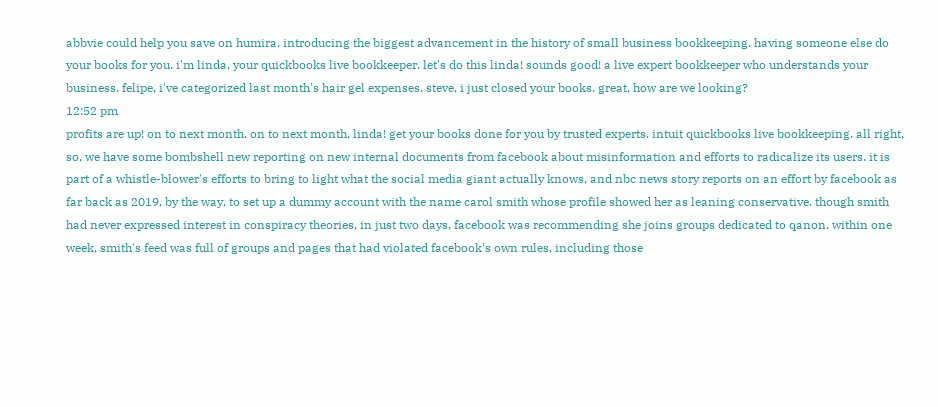abbvie could help you save on humira. introducing the biggest advancement in the history of small business bookkeeping. having someone else do your books for you. i'm linda, your quickbooks live bookkeeper. let's do this linda! sounds good! a live expert bookkeeper who understands your business. felipe, i've categorized last month's hair gel expenses. steve, i just closed your books. great, how are we looking?
12:52 pm
profits are up! on to next month. on to next month, linda! get your books done for you by trusted experts. intuit quickbooks live bookkeeping. all right, so, we have some bombshell new reporting on new internal documents from facebook about misinformation and efforts to radicalize its users. it is part of a whistle-blower's efforts to bring to light what the social media giant actually knows, and nbc news story reports on an effort by facebook as far back as 2019, by the way, to set up a dummy account with the name carol smith whose profile showed her as leaning conservative. though smith had never expressed interest in conspiracy theories, in just two days, facebook was recommending she joins groups dedicated to qanon. within one week, smith's feed was full of groups and pages that had violated facebook's own rules, including those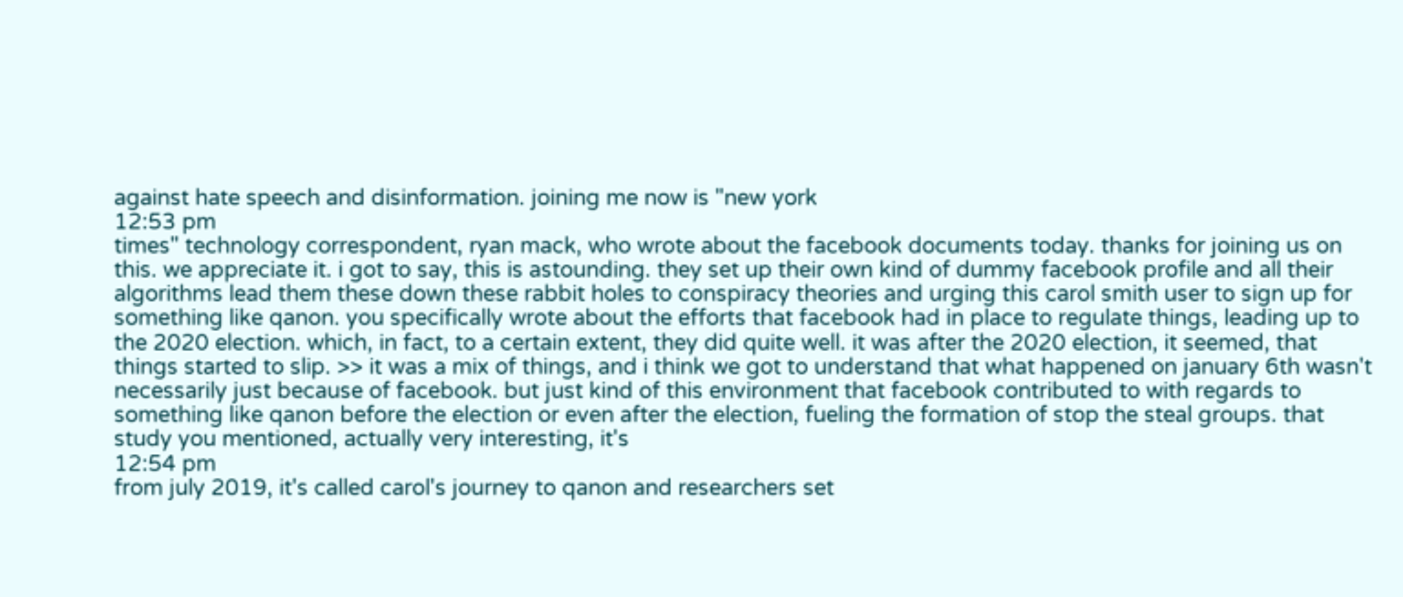against hate speech and disinformation. joining me now is "new york
12:53 pm
times" technology correspondent, ryan mack, who wrote about the facebook documents today. thanks for joining us on this. we appreciate it. i got to say, this is astounding. they set up their own kind of dummy facebook profile and all their algorithms lead them these down these rabbit holes to conspiracy theories and urging this carol smith user to sign up for something like qanon. you specifically wrote about the efforts that facebook had in place to regulate things, leading up to the 2020 election. which, in fact, to a certain extent, they did quite well. it was after the 2020 election, it seemed, that things started to slip. >> it was a mix of things, and i think we got to understand that what happened on january 6th wasn't necessarily just because of facebook. but just kind of this environment that facebook contributed to with regards to something like qanon before the election or even after the election, fueling the formation of stop the steal groups. that study you mentioned, actually very interesting, it's
12:54 pm
from july 2019, it's called carol's journey to qanon and researchers set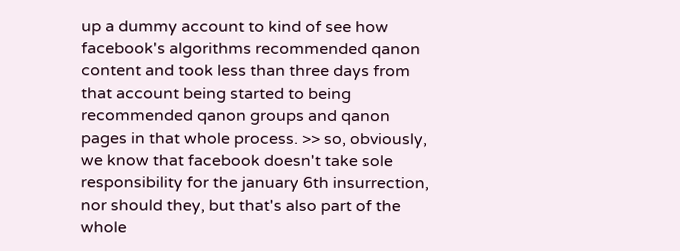up a dummy account to kind of see how facebook's algorithms recommended qanon content and took less than three days from that account being started to being recommended qanon groups and qanon pages in that whole process. >> so, obviously, we know that facebook doesn't take sole responsibility for the january 6th insurrection, nor should they, but that's also part of the whole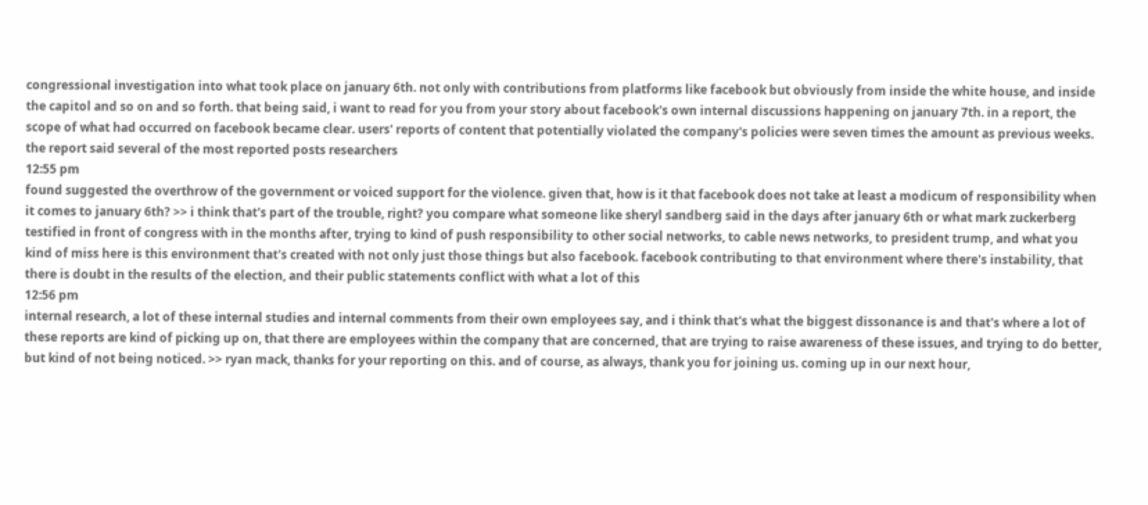congressional investigation into what took place on january 6th. not only with contributions from platforms like facebook but obviously from inside the white house, and inside the capitol and so on and so forth. that being said, i want to read for you from your story about facebook's own internal discussions happening on january 7th. in a report, the scope of what had occurred on facebook became clear. users' reports of content that potentially violated the company's policies were seven times the amount as previous weeks. the report said several of the most reported posts researchers
12:55 pm
found suggested the overthrow of the government or voiced support for the violence. given that, how is it that facebook does not take at least a modicum of responsibility when it comes to january 6th? >> i think that's part of the trouble, right? you compare what someone like sheryl sandberg said in the days after january 6th or what mark zuckerberg testified in front of congress with in the months after, trying to kind of push responsibility to other social networks, to cable news networks, to president trump, and what you kind of miss here is this environment that's created with not only just those things but also facebook. facebook contributing to that environment where there's instability, that there is doubt in the results of the election, and their public statements conflict with what a lot of this
12:56 pm
internal research, a lot of these internal studies and internal comments from their own employees say, and i think that's what the biggest dissonance is and that's where a lot of these reports are kind of picking up on, that there are employees within the company that are concerned, that are trying to raise awareness of these issues, and trying to do better, but kind of not being noticed. >> ryan mack, thanks for your reporting on this. and of course, as always, thank you for joining us. coming up in our next hour,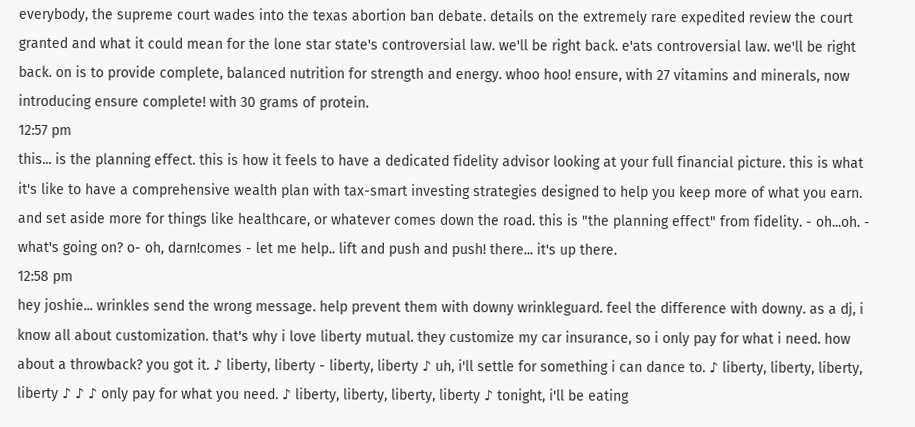everybody, the supreme court wades into the texas abortion ban debate. details on the extremely rare expedited review the court granted and what it could mean for the lone star state's controversial law. we'll be right back. e'ats controversial law. we'll be right back. on is to provide complete, balanced nutrition for strength and energy. whoo hoo! ensure, with 27 vitamins and minerals, now introducing ensure complete! with 30 grams of protein.
12:57 pm
this... is the planning effect. this is how it feels to have a dedicated fidelity advisor looking at your full financial picture. this is what it's like to have a comprehensive wealth plan with tax-smart investing strategies designed to help you keep more of what you earn. and set aside more for things like healthcare, or whatever comes down the road. this is "the planning effect" from fidelity. - oh...oh. - what's going on? o- oh, darn!comes - let me help.. lift and push and push! there... it's up there.
12:58 pm
hey joshie... wrinkles send the wrong message. help prevent them with downy wrinkleguard. feel the difference with downy. as a dj, i know all about customization. that's why i love liberty mutual. they customize my car insurance, so i only pay for what i need. how about a throwback? you got it. ♪ liberty, liberty - liberty, liberty ♪ uh, i'll settle for something i can dance to. ♪ liberty, liberty, liberty, liberty ♪ ♪ ♪ only pay for what you need. ♪ liberty, liberty, liberty, liberty ♪ tonight, i'll be eating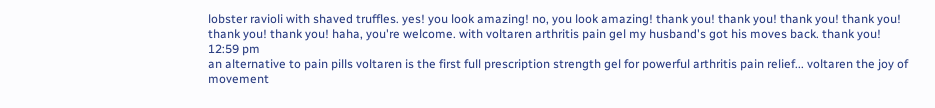lobster ravioli with shaved truffles. yes! you look amazing! no, you look amazing! thank you! thank you! thank you! thank you! thank you! thank you! haha, you're welcome. with voltaren arthritis pain gel my husband's got his moves back. thank you!
12:59 pm
an alternative to pain pills voltaren is the first full prescription strength gel for powerful arthritis pain relief... voltaren the joy of movement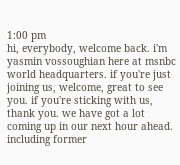1:00 pm
hi, everybody, welcome back. i'm yasmin vossoughian here at msnbc world headquarters. if you're just joining us, welcome, great to see you. if you're sticking with us, thank you. we have got a lot coming up in our next hour ahead. including former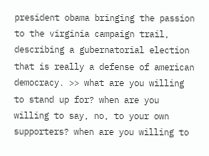president obama bringing the passion to the virginia campaign trail, describing a gubernatorial election that is really a defense of american democracy. >> what are you willing to stand up for? when are you willing to say, no, to your own supporters? when are you willing to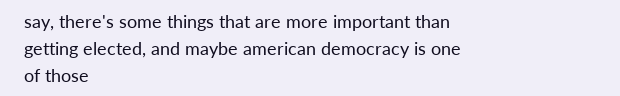say, there's some things that are more important than getting elected, and maybe american democracy is one of those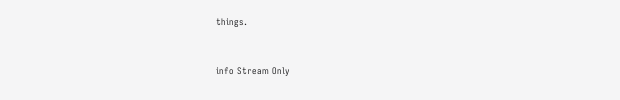things.


info Stream Only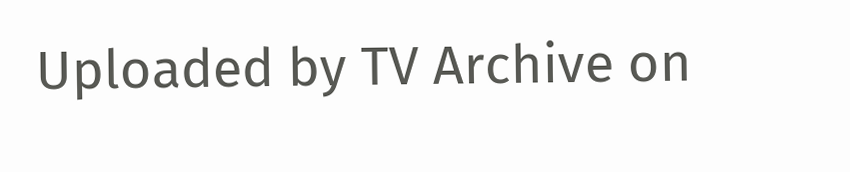Uploaded by TV Archive on